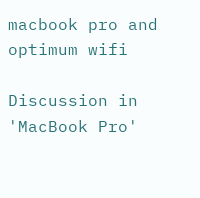macbook pro and optimum wifi

Discussion in 'MacBook Pro'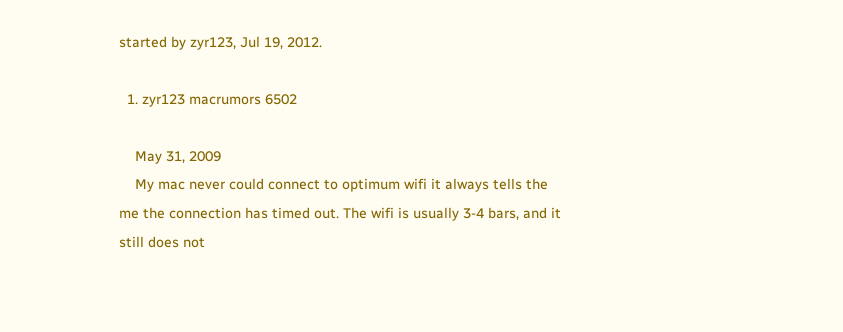started by zyr123, Jul 19, 2012.

  1. zyr123 macrumors 6502

    May 31, 2009
    My mac never could connect to optimum wifi it always tells the me the connection has timed out. The wifi is usually 3-4 bars, and it still does not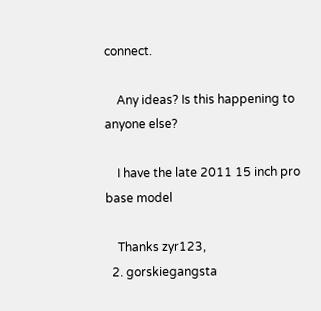connect.

    Any ideas? Is this happening to anyone else?

    I have the late 2011 15 inch pro base model

    Thanks zyr123,
  2. gorskiegangsta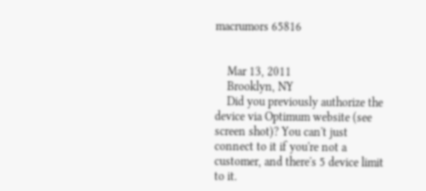macrumors 65816


    Mar 13, 2011
    Brooklyn, NY
    Did you previously authorize the device via Optimum website (see screen shot)? You can't just connect to it if you're not a customer, and there's 5 device limit to it.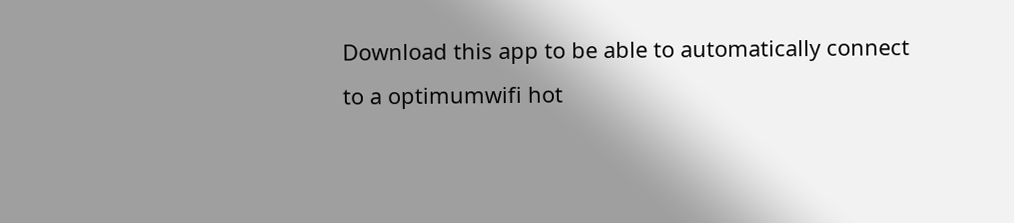Download this app to be able to automatically connect to a optimumwifi hot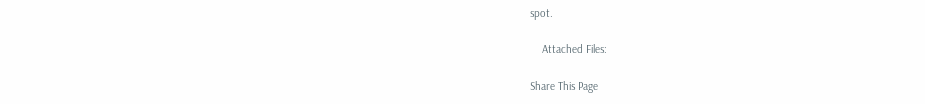spot.

    Attached Files:

Share This Page